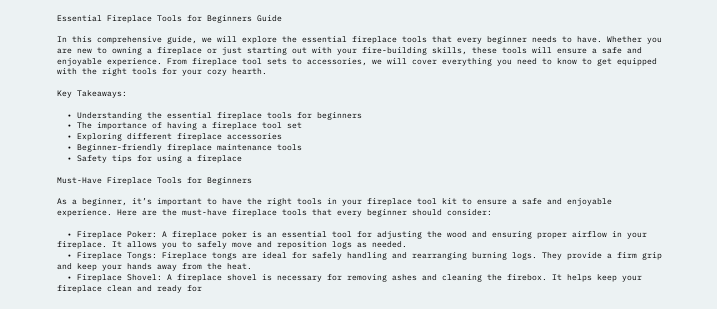Essential Fireplace Tools for Beginners Guide

In this comprehensive guide, we will explore the essential fireplace tools that every beginner needs to have. Whether you are new to owning a fireplace or just starting out with your fire-building skills, these tools will ensure a safe and enjoyable experience. From fireplace tool sets to accessories, we will cover everything you need to know to get equipped with the right tools for your cozy hearth.

Key Takeaways:

  • Understanding the essential fireplace tools for beginners
  • The importance of having a fireplace tool set
  • Exploring different fireplace accessories
  • Beginner-friendly fireplace maintenance tools
  • Safety tips for using a fireplace

Must-Have Fireplace Tools for Beginners

As a beginner, it’s important to have the right tools in your fireplace tool kit to ensure a safe and enjoyable experience. Here are the must-have fireplace tools that every beginner should consider:

  • Fireplace Poker: A fireplace poker is an essential tool for adjusting the wood and ensuring proper airflow in your fireplace. It allows you to safely move and reposition logs as needed.
  • Fireplace Tongs: Fireplace tongs are ideal for safely handling and rearranging burning logs. They provide a firm grip and keep your hands away from the heat.
  • Fireplace Shovel: A fireplace shovel is necessary for removing ashes and cleaning the firebox. It helps keep your fireplace clean and ready for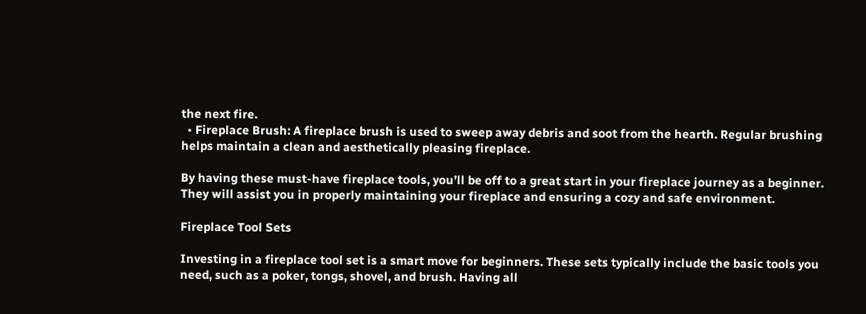the next fire.
  • Fireplace Brush: A fireplace brush is used to sweep away debris and soot from the hearth. Regular brushing helps maintain a clean and aesthetically pleasing fireplace.

By having these must-have fireplace tools, you’ll be off to a great start in your fireplace journey as a beginner. They will assist you in properly maintaining your fireplace and ensuring a cozy and safe environment.

Fireplace Tool Sets

Investing in a fireplace tool set is a smart move for beginners. These sets typically include the basic tools you need, such as a poker, tongs, shovel, and brush. Having all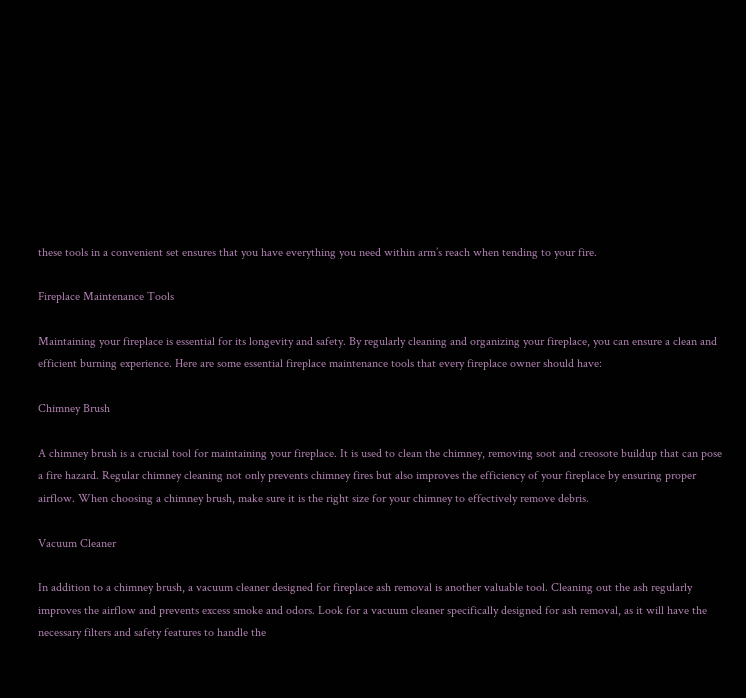these tools in a convenient set ensures that you have everything you need within arm’s reach when tending to your fire.

Fireplace Maintenance Tools

Maintaining your fireplace is essential for its longevity and safety. By regularly cleaning and organizing your fireplace, you can ensure a clean and efficient burning experience. Here are some essential fireplace maintenance tools that every fireplace owner should have:

Chimney Brush

A chimney brush is a crucial tool for maintaining your fireplace. It is used to clean the chimney, removing soot and creosote buildup that can pose a fire hazard. Regular chimney cleaning not only prevents chimney fires but also improves the efficiency of your fireplace by ensuring proper airflow. When choosing a chimney brush, make sure it is the right size for your chimney to effectively remove debris.

Vacuum Cleaner

In addition to a chimney brush, a vacuum cleaner designed for fireplace ash removal is another valuable tool. Cleaning out the ash regularly improves the airflow and prevents excess smoke and odors. Look for a vacuum cleaner specifically designed for ash removal, as it will have the necessary filters and safety features to handle the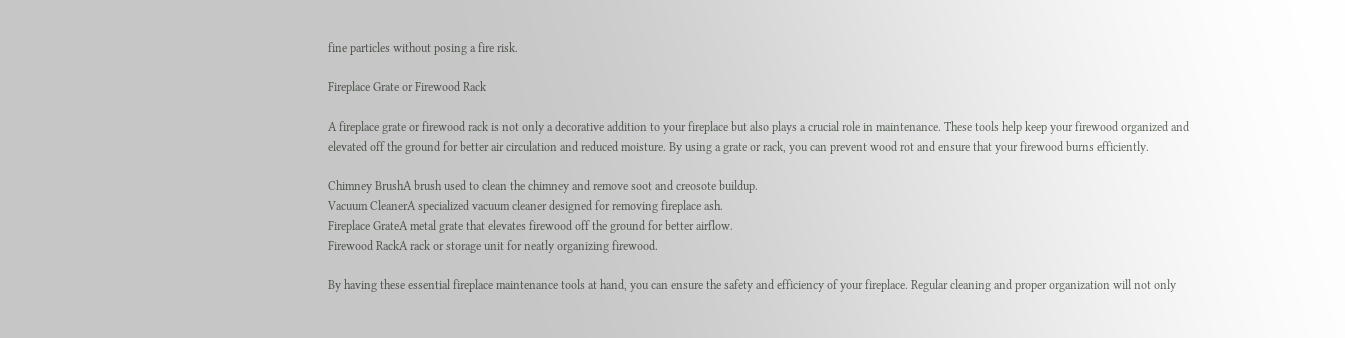fine particles without posing a fire risk.

Fireplace Grate or Firewood Rack

A fireplace grate or firewood rack is not only a decorative addition to your fireplace but also plays a crucial role in maintenance. These tools help keep your firewood organized and elevated off the ground for better air circulation and reduced moisture. By using a grate or rack, you can prevent wood rot and ensure that your firewood burns efficiently.

Chimney BrushA brush used to clean the chimney and remove soot and creosote buildup.
Vacuum CleanerA specialized vacuum cleaner designed for removing fireplace ash.
Fireplace GrateA metal grate that elevates firewood off the ground for better airflow.
Firewood RackA rack or storage unit for neatly organizing firewood.

By having these essential fireplace maintenance tools at hand, you can ensure the safety and efficiency of your fireplace. Regular cleaning and proper organization will not only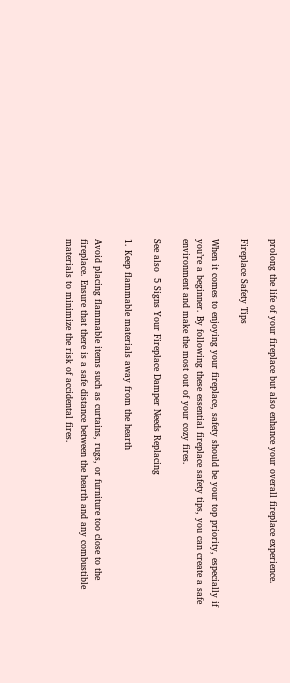prolong the life of your fireplace but also enhance your overall fireplace experience.

Fireplace Safety Tips

When it comes to enjoying your fireplace, safety should be your top priority, especially if you’re a beginner. By following these essential fireplace safety tips, you can create a safe environment and make the most out of your cozy fires.

See also  5 Signs Your Fireplace Damper Needs Replacing

1. Keep flammable materials away from the hearth

Avoid placing flammable items such as curtains, rugs, or furniture too close to the fireplace. Ensure that there is a safe distance between the hearth and any combustible materials to minimize the risk of accidental fires.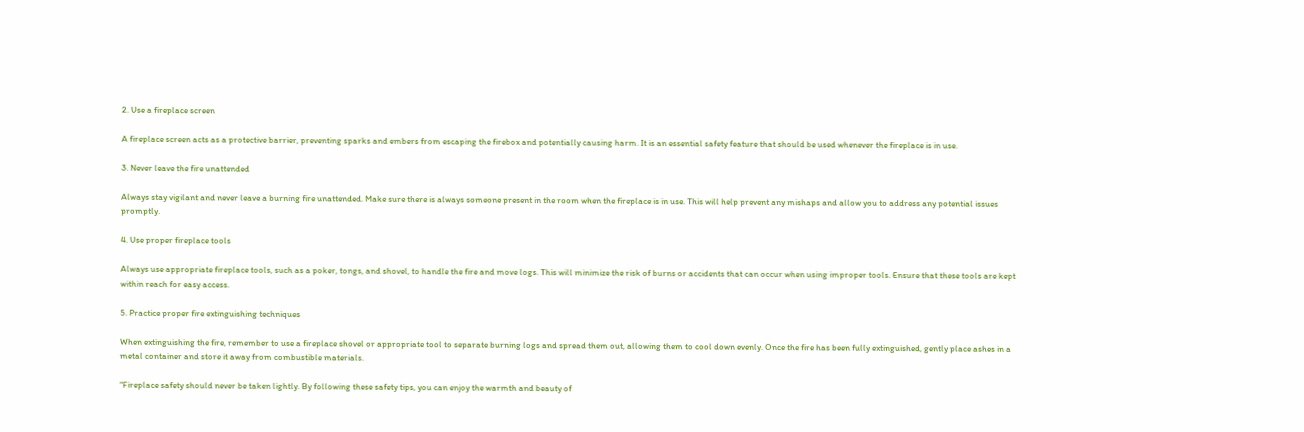2. Use a fireplace screen

A fireplace screen acts as a protective barrier, preventing sparks and embers from escaping the firebox and potentially causing harm. It is an essential safety feature that should be used whenever the fireplace is in use.

3. Never leave the fire unattended

Always stay vigilant and never leave a burning fire unattended. Make sure there is always someone present in the room when the fireplace is in use. This will help prevent any mishaps and allow you to address any potential issues promptly.

4. Use proper fireplace tools

Always use appropriate fireplace tools, such as a poker, tongs, and shovel, to handle the fire and move logs. This will minimize the risk of burns or accidents that can occur when using improper tools. Ensure that these tools are kept within reach for easy access.

5. Practice proper fire extinguishing techniques

When extinguishing the fire, remember to use a fireplace shovel or appropriate tool to separate burning logs and spread them out, allowing them to cool down evenly. Once the fire has been fully extinguished, gently place ashes in a metal container and store it away from combustible materials.

“Fireplace safety should never be taken lightly. By following these safety tips, you can enjoy the warmth and beauty of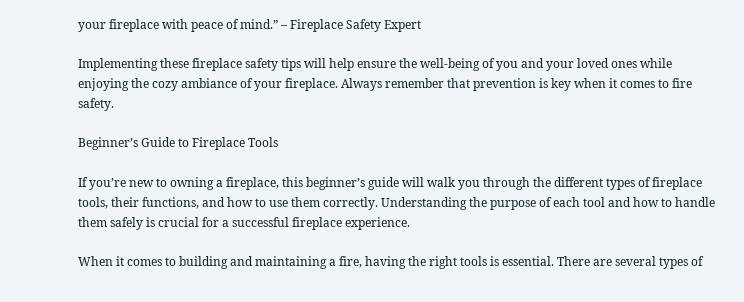your fireplace with peace of mind.” – Fireplace Safety Expert

Implementing these fireplace safety tips will help ensure the well-being of you and your loved ones while enjoying the cozy ambiance of your fireplace. Always remember that prevention is key when it comes to fire safety.

Beginner’s Guide to Fireplace Tools

If you’re new to owning a fireplace, this beginner’s guide will walk you through the different types of fireplace tools, their functions, and how to use them correctly. Understanding the purpose of each tool and how to handle them safely is crucial for a successful fireplace experience.

When it comes to building and maintaining a fire, having the right tools is essential. There are several types of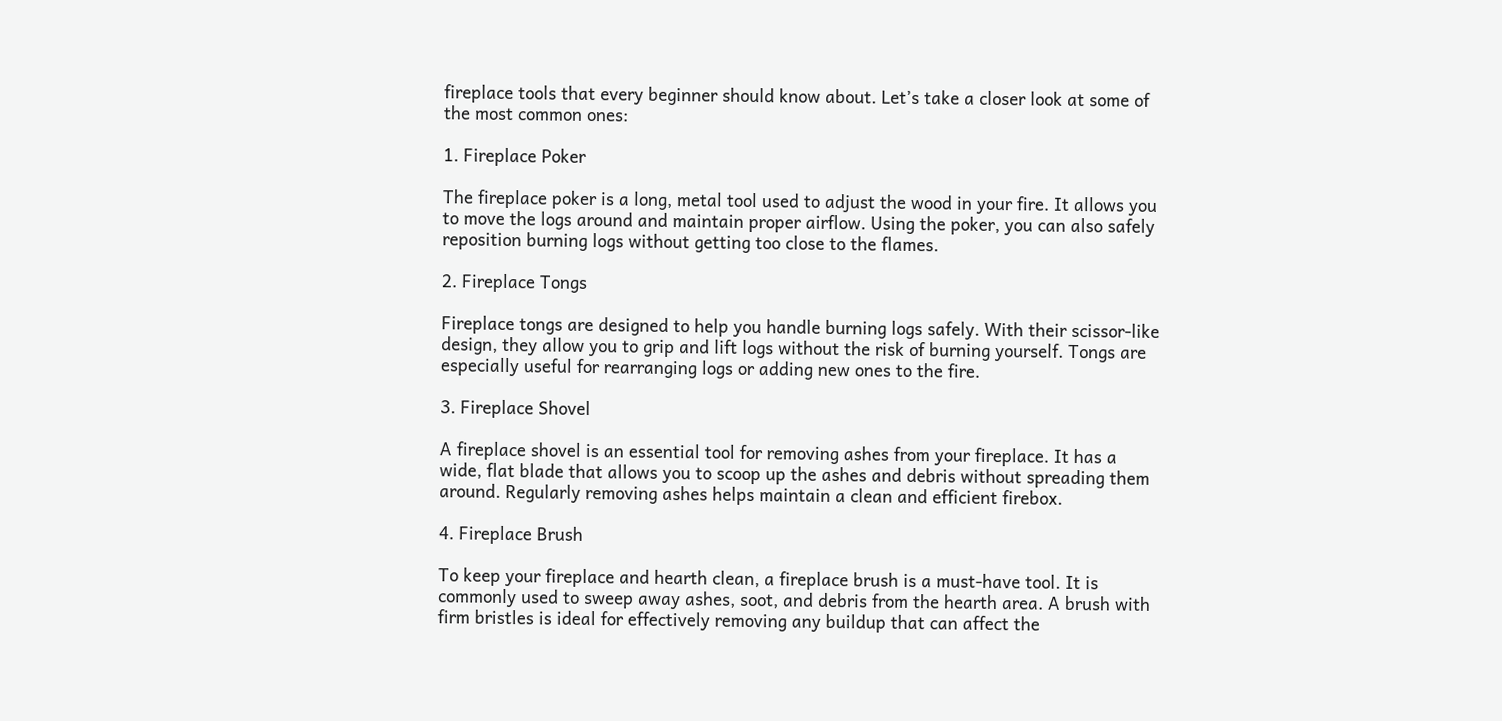fireplace tools that every beginner should know about. Let’s take a closer look at some of the most common ones:

1. Fireplace Poker

The fireplace poker is a long, metal tool used to adjust the wood in your fire. It allows you to move the logs around and maintain proper airflow. Using the poker, you can also safely reposition burning logs without getting too close to the flames.

2. Fireplace Tongs

Fireplace tongs are designed to help you handle burning logs safely. With their scissor-like design, they allow you to grip and lift logs without the risk of burning yourself. Tongs are especially useful for rearranging logs or adding new ones to the fire.

3. Fireplace Shovel

A fireplace shovel is an essential tool for removing ashes from your fireplace. It has a wide, flat blade that allows you to scoop up the ashes and debris without spreading them around. Regularly removing ashes helps maintain a clean and efficient firebox.

4. Fireplace Brush

To keep your fireplace and hearth clean, a fireplace brush is a must-have tool. It is commonly used to sweep away ashes, soot, and debris from the hearth area. A brush with firm bristles is ideal for effectively removing any buildup that can affect the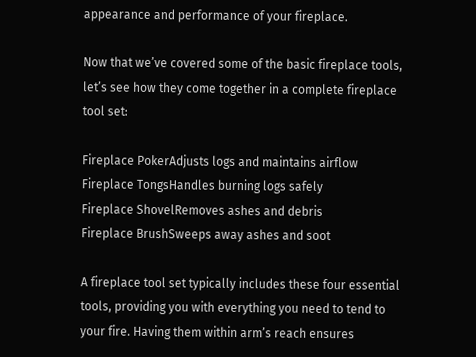appearance and performance of your fireplace.

Now that we’ve covered some of the basic fireplace tools, let’s see how they come together in a complete fireplace tool set:

Fireplace PokerAdjusts logs and maintains airflow
Fireplace TongsHandles burning logs safely
Fireplace ShovelRemoves ashes and debris
Fireplace BrushSweeps away ashes and soot

A fireplace tool set typically includes these four essential tools, providing you with everything you need to tend to your fire. Having them within arm’s reach ensures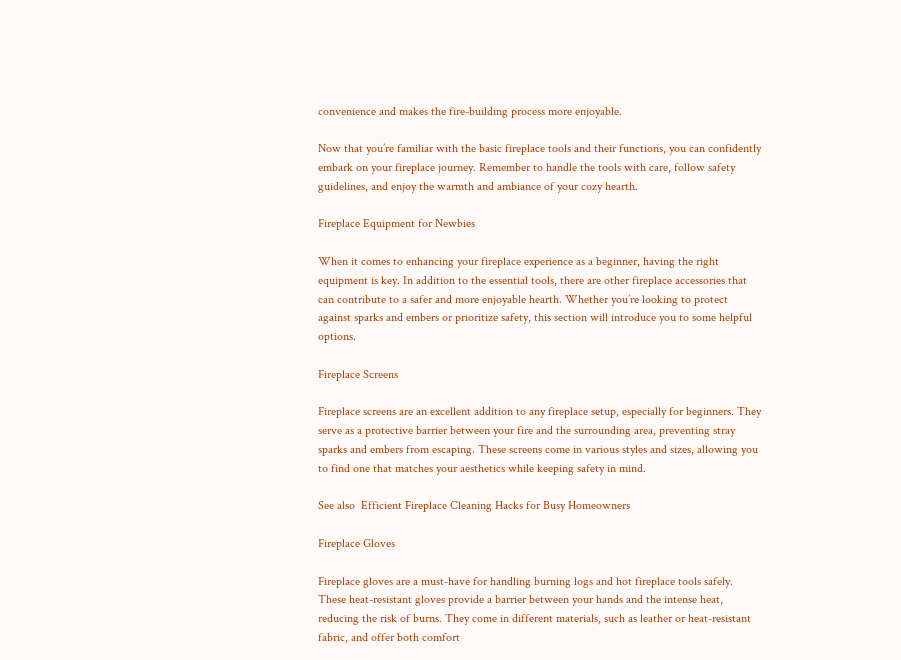convenience and makes the fire-building process more enjoyable.

Now that you’re familiar with the basic fireplace tools and their functions, you can confidently embark on your fireplace journey. Remember to handle the tools with care, follow safety guidelines, and enjoy the warmth and ambiance of your cozy hearth.

Fireplace Equipment for Newbies

When it comes to enhancing your fireplace experience as a beginner, having the right equipment is key. In addition to the essential tools, there are other fireplace accessories that can contribute to a safer and more enjoyable hearth. Whether you’re looking to protect against sparks and embers or prioritize safety, this section will introduce you to some helpful options.

Fireplace Screens

Fireplace screens are an excellent addition to any fireplace setup, especially for beginners. They serve as a protective barrier between your fire and the surrounding area, preventing stray sparks and embers from escaping. These screens come in various styles and sizes, allowing you to find one that matches your aesthetics while keeping safety in mind.

See also  Efficient Fireplace Cleaning Hacks for Busy Homeowners

Fireplace Gloves

Fireplace gloves are a must-have for handling burning logs and hot fireplace tools safely. These heat-resistant gloves provide a barrier between your hands and the intense heat, reducing the risk of burns. They come in different materials, such as leather or heat-resistant fabric, and offer both comfort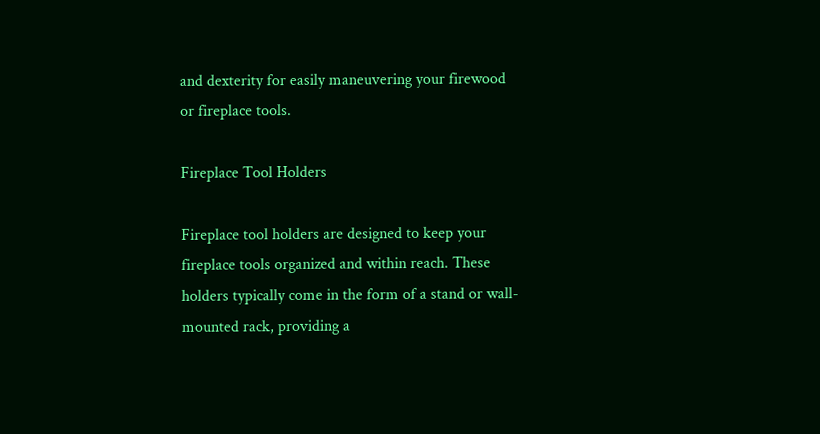and dexterity for easily maneuvering your firewood or fireplace tools.

Fireplace Tool Holders

Fireplace tool holders are designed to keep your fireplace tools organized and within reach. These holders typically come in the form of a stand or wall-mounted rack, providing a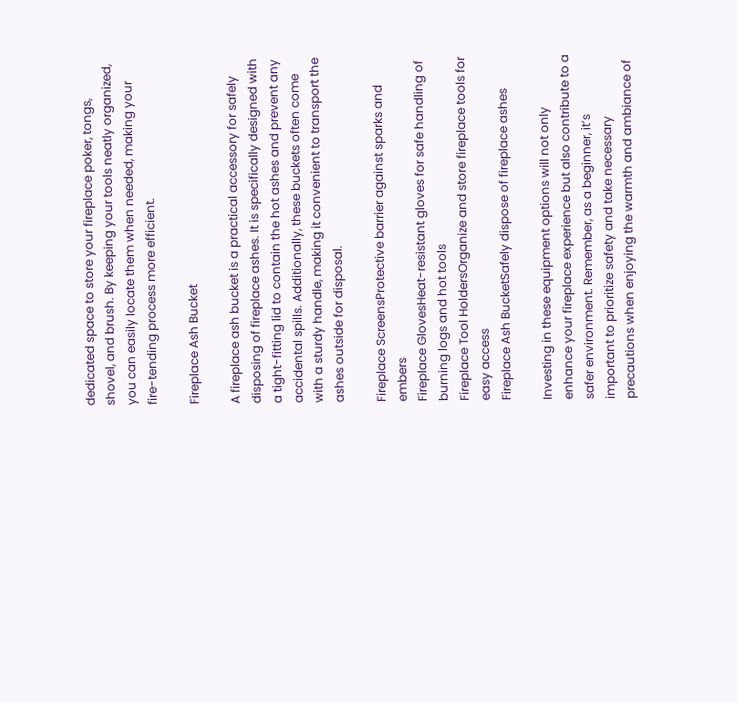dedicated space to store your fireplace poker, tongs, shovel, and brush. By keeping your tools neatly organized, you can easily locate them when needed, making your fire-tending process more efficient.

Fireplace Ash Bucket

A fireplace ash bucket is a practical accessory for safely disposing of fireplace ashes. It is specifically designed with a tight-fitting lid to contain the hot ashes and prevent any accidental spills. Additionally, these buckets often come with a sturdy handle, making it convenient to transport the ashes outside for disposal.

Fireplace ScreensProtective barrier against sparks and embers
Fireplace GlovesHeat-resistant gloves for safe handling of burning logs and hot tools
Fireplace Tool HoldersOrganize and store fireplace tools for easy access
Fireplace Ash BucketSafely dispose of fireplace ashes

Investing in these equipment options will not only enhance your fireplace experience but also contribute to a safer environment. Remember, as a beginner, it’s important to prioritize safety and take necessary precautions when enjoying the warmth and ambiance of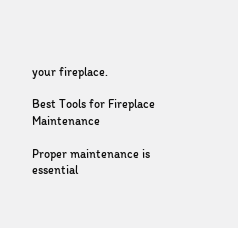your fireplace.

Best Tools for Fireplace Maintenance

Proper maintenance is essential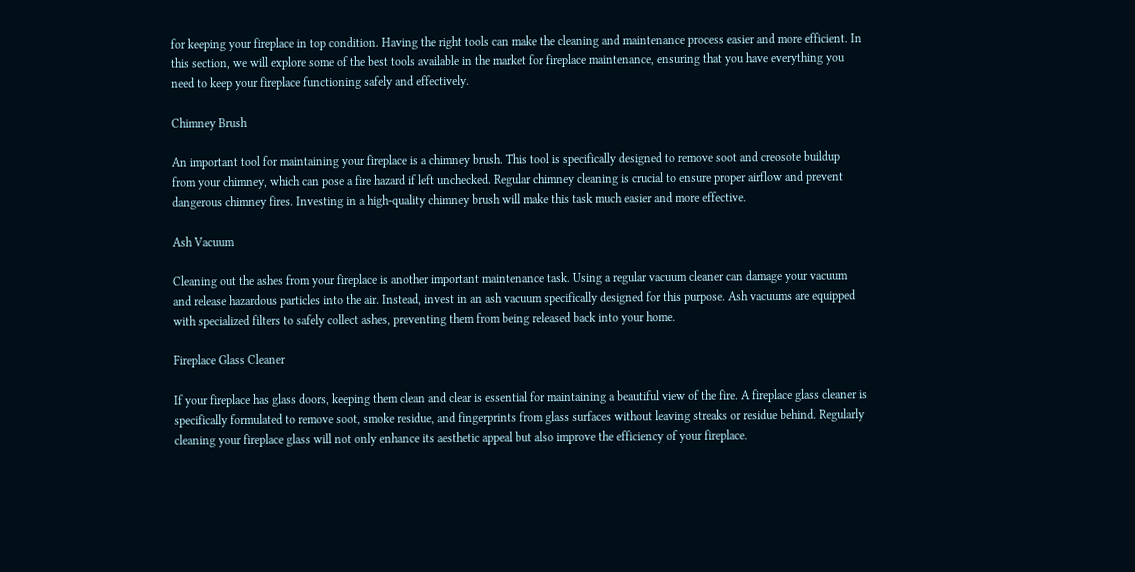for keeping your fireplace in top condition. Having the right tools can make the cleaning and maintenance process easier and more efficient. In this section, we will explore some of the best tools available in the market for fireplace maintenance, ensuring that you have everything you need to keep your fireplace functioning safely and effectively.

Chimney Brush

An important tool for maintaining your fireplace is a chimney brush. This tool is specifically designed to remove soot and creosote buildup from your chimney, which can pose a fire hazard if left unchecked. Regular chimney cleaning is crucial to ensure proper airflow and prevent dangerous chimney fires. Investing in a high-quality chimney brush will make this task much easier and more effective.

Ash Vacuum

Cleaning out the ashes from your fireplace is another important maintenance task. Using a regular vacuum cleaner can damage your vacuum and release hazardous particles into the air. Instead, invest in an ash vacuum specifically designed for this purpose. Ash vacuums are equipped with specialized filters to safely collect ashes, preventing them from being released back into your home.

Fireplace Glass Cleaner

If your fireplace has glass doors, keeping them clean and clear is essential for maintaining a beautiful view of the fire. A fireplace glass cleaner is specifically formulated to remove soot, smoke residue, and fingerprints from glass surfaces without leaving streaks or residue behind. Regularly cleaning your fireplace glass will not only enhance its aesthetic appeal but also improve the efficiency of your fireplace.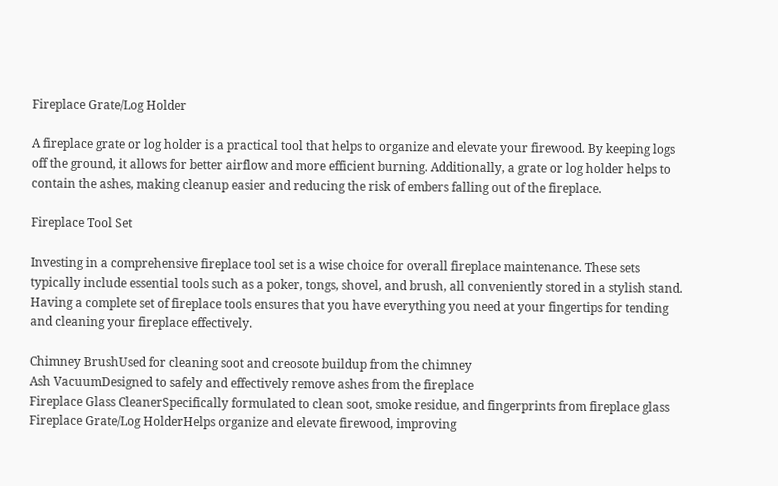Fireplace Grate/Log Holder

A fireplace grate or log holder is a practical tool that helps to organize and elevate your firewood. By keeping logs off the ground, it allows for better airflow and more efficient burning. Additionally, a grate or log holder helps to contain the ashes, making cleanup easier and reducing the risk of embers falling out of the fireplace.

Fireplace Tool Set

Investing in a comprehensive fireplace tool set is a wise choice for overall fireplace maintenance. These sets typically include essential tools such as a poker, tongs, shovel, and brush, all conveniently stored in a stylish stand. Having a complete set of fireplace tools ensures that you have everything you need at your fingertips for tending and cleaning your fireplace effectively.

Chimney BrushUsed for cleaning soot and creosote buildup from the chimney
Ash VacuumDesigned to safely and effectively remove ashes from the fireplace
Fireplace Glass CleanerSpecifically formulated to clean soot, smoke residue, and fingerprints from fireplace glass
Fireplace Grate/Log HolderHelps organize and elevate firewood, improving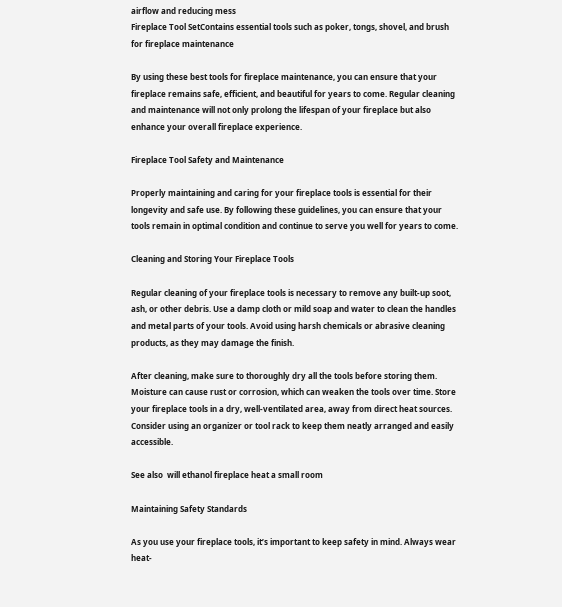airflow and reducing mess
Fireplace Tool SetContains essential tools such as poker, tongs, shovel, and brush for fireplace maintenance

By using these best tools for fireplace maintenance, you can ensure that your fireplace remains safe, efficient, and beautiful for years to come. Regular cleaning and maintenance will not only prolong the lifespan of your fireplace but also enhance your overall fireplace experience.

Fireplace Tool Safety and Maintenance

Properly maintaining and caring for your fireplace tools is essential for their longevity and safe use. By following these guidelines, you can ensure that your tools remain in optimal condition and continue to serve you well for years to come.

Cleaning and Storing Your Fireplace Tools

Regular cleaning of your fireplace tools is necessary to remove any built-up soot, ash, or other debris. Use a damp cloth or mild soap and water to clean the handles and metal parts of your tools. Avoid using harsh chemicals or abrasive cleaning products, as they may damage the finish.

After cleaning, make sure to thoroughly dry all the tools before storing them. Moisture can cause rust or corrosion, which can weaken the tools over time. Store your fireplace tools in a dry, well-ventilated area, away from direct heat sources. Consider using an organizer or tool rack to keep them neatly arranged and easily accessible.

See also  will ethanol fireplace heat a small room

Maintaining Safety Standards

As you use your fireplace tools, it’s important to keep safety in mind. Always wear heat-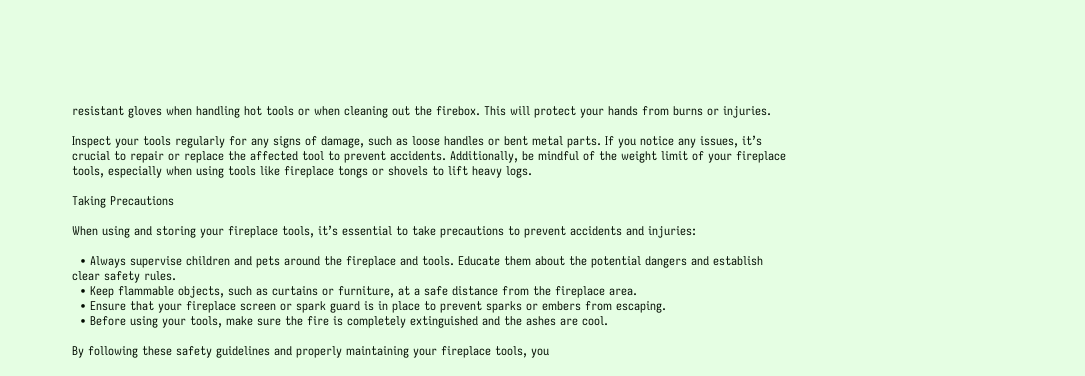resistant gloves when handling hot tools or when cleaning out the firebox. This will protect your hands from burns or injuries.

Inspect your tools regularly for any signs of damage, such as loose handles or bent metal parts. If you notice any issues, it’s crucial to repair or replace the affected tool to prevent accidents. Additionally, be mindful of the weight limit of your fireplace tools, especially when using tools like fireplace tongs or shovels to lift heavy logs.

Taking Precautions

When using and storing your fireplace tools, it’s essential to take precautions to prevent accidents and injuries:

  • Always supervise children and pets around the fireplace and tools. Educate them about the potential dangers and establish clear safety rules.
  • Keep flammable objects, such as curtains or furniture, at a safe distance from the fireplace area.
  • Ensure that your fireplace screen or spark guard is in place to prevent sparks or embers from escaping.
  • Before using your tools, make sure the fire is completely extinguished and the ashes are cool.

By following these safety guidelines and properly maintaining your fireplace tools, you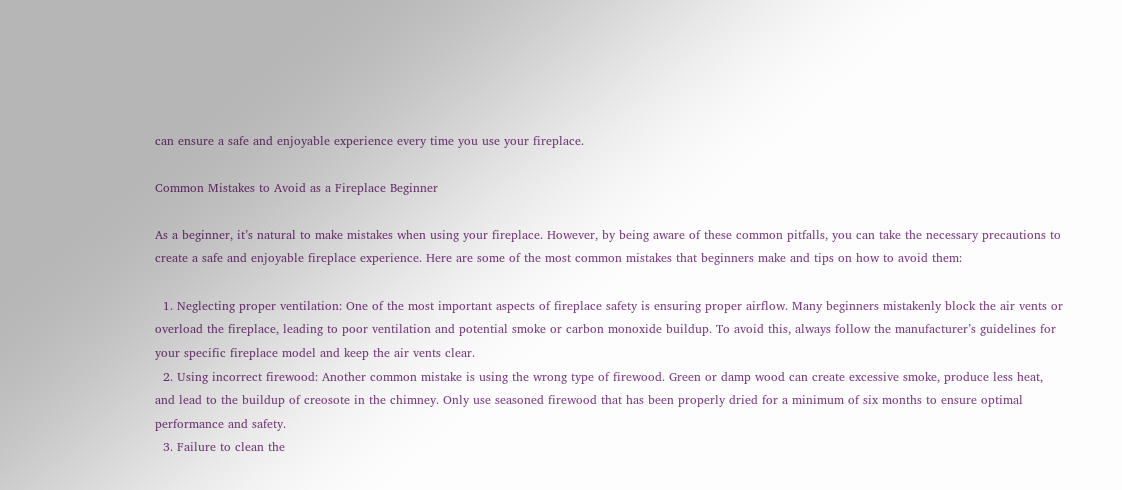can ensure a safe and enjoyable experience every time you use your fireplace.

Common Mistakes to Avoid as a Fireplace Beginner

As a beginner, it’s natural to make mistakes when using your fireplace. However, by being aware of these common pitfalls, you can take the necessary precautions to create a safe and enjoyable fireplace experience. Here are some of the most common mistakes that beginners make and tips on how to avoid them:

  1. Neglecting proper ventilation: One of the most important aspects of fireplace safety is ensuring proper airflow. Many beginners mistakenly block the air vents or overload the fireplace, leading to poor ventilation and potential smoke or carbon monoxide buildup. To avoid this, always follow the manufacturer’s guidelines for your specific fireplace model and keep the air vents clear.
  2. Using incorrect firewood: Another common mistake is using the wrong type of firewood. Green or damp wood can create excessive smoke, produce less heat, and lead to the buildup of creosote in the chimney. Only use seasoned firewood that has been properly dried for a minimum of six months to ensure optimal performance and safety.
  3. Failure to clean the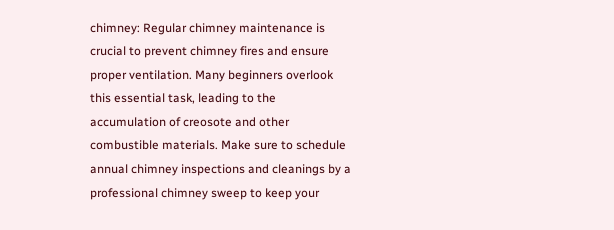chimney: Regular chimney maintenance is crucial to prevent chimney fires and ensure proper ventilation. Many beginners overlook this essential task, leading to the accumulation of creosote and other combustible materials. Make sure to schedule annual chimney inspections and cleanings by a professional chimney sweep to keep your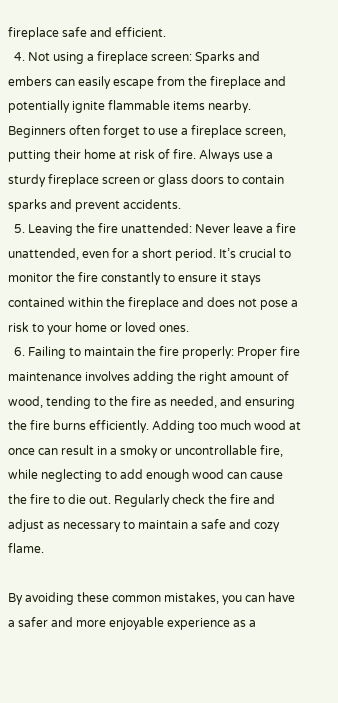fireplace safe and efficient.
  4. Not using a fireplace screen: Sparks and embers can easily escape from the fireplace and potentially ignite flammable items nearby. Beginners often forget to use a fireplace screen, putting their home at risk of fire. Always use a sturdy fireplace screen or glass doors to contain sparks and prevent accidents.
  5. Leaving the fire unattended: Never leave a fire unattended, even for a short period. It’s crucial to monitor the fire constantly to ensure it stays contained within the fireplace and does not pose a risk to your home or loved ones.
  6. Failing to maintain the fire properly: Proper fire maintenance involves adding the right amount of wood, tending to the fire as needed, and ensuring the fire burns efficiently. Adding too much wood at once can result in a smoky or uncontrollable fire, while neglecting to add enough wood can cause the fire to die out. Regularly check the fire and adjust as necessary to maintain a safe and cozy flame.

By avoiding these common mistakes, you can have a safer and more enjoyable experience as a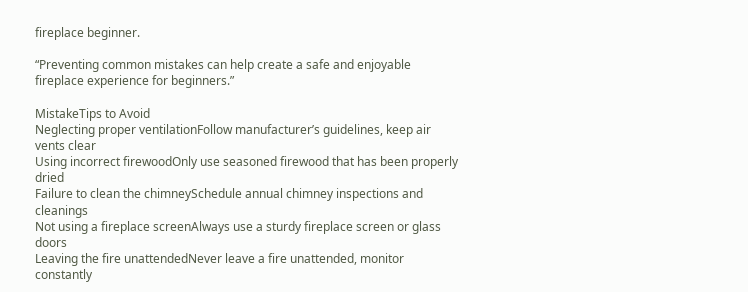fireplace beginner.

“Preventing common mistakes can help create a safe and enjoyable fireplace experience for beginners.”

MistakeTips to Avoid
Neglecting proper ventilationFollow manufacturer’s guidelines, keep air vents clear
Using incorrect firewoodOnly use seasoned firewood that has been properly dried
Failure to clean the chimneySchedule annual chimney inspections and cleanings
Not using a fireplace screenAlways use a sturdy fireplace screen or glass doors
Leaving the fire unattendedNever leave a fire unattended, monitor constantly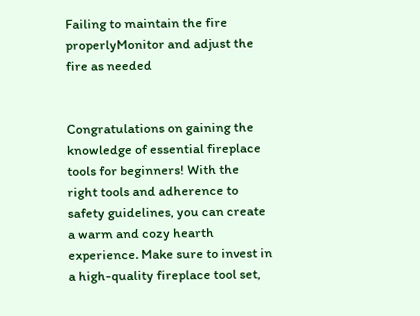Failing to maintain the fire properlyMonitor and adjust the fire as needed


Congratulations on gaining the knowledge of essential fireplace tools for beginners! With the right tools and adherence to safety guidelines, you can create a warm and cozy hearth experience. Make sure to invest in a high-quality fireplace tool set,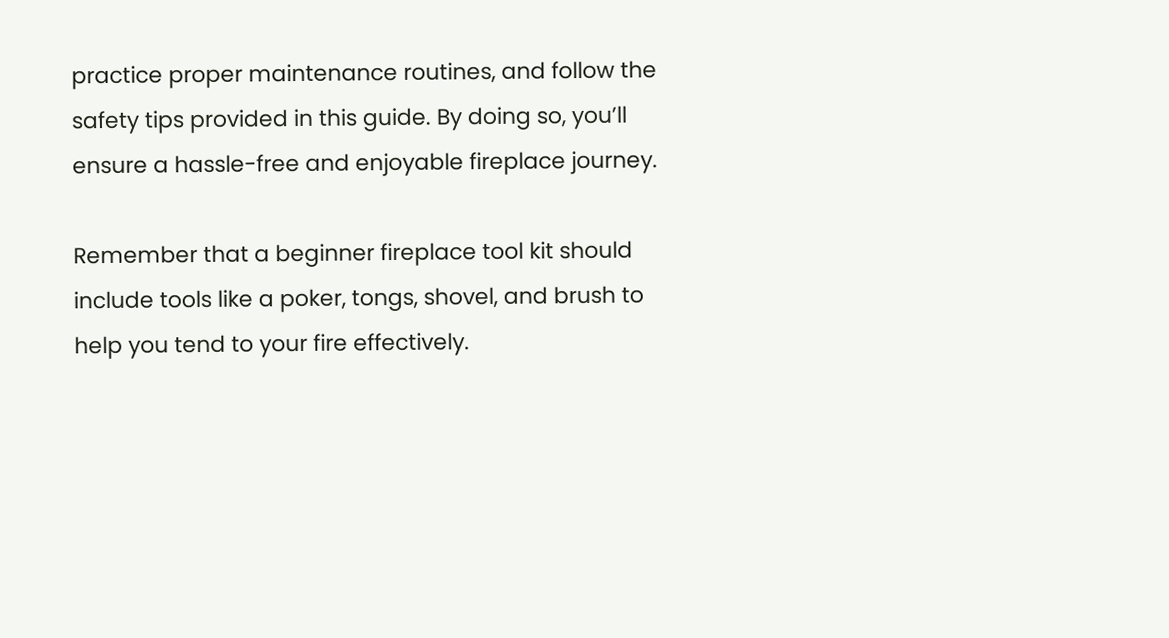practice proper maintenance routines, and follow the safety tips provided in this guide. By doing so, you’ll ensure a hassle-free and enjoyable fireplace journey.

Remember that a beginner fireplace tool kit should include tools like a poker, tongs, shovel, and brush to help you tend to your fire effectively.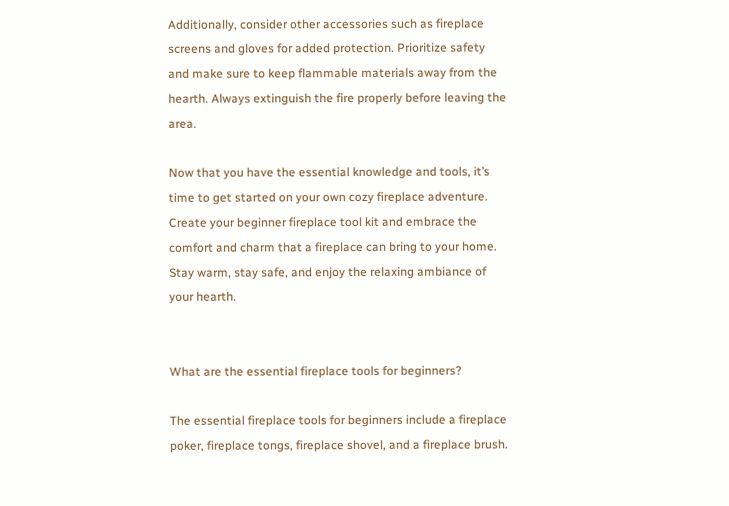Additionally, consider other accessories such as fireplace screens and gloves for added protection. Prioritize safety and make sure to keep flammable materials away from the hearth. Always extinguish the fire properly before leaving the area.

Now that you have the essential knowledge and tools, it’s time to get started on your own cozy fireplace adventure. Create your beginner fireplace tool kit and embrace the comfort and charm that a fireplace can bring to your home. Stay warm, stay safe, and enjoy the relaxing ambiance of your hearth.


What are the essential fireplace tools for beginners?

The essential fireplace tools for beginners include a fireplace poker, fireplace tongs, fireplace shovel, and a fireplace brush.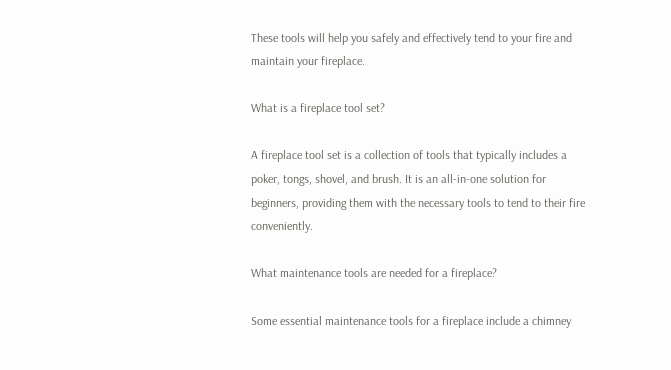These tools will help you safely and effectively tend to your fire and maintain your fireplace.

What is a fireplace tool set?

A fireplace tool set is a collection of tools that typically includes a poker, tongs, shovel, and brush. It is an all-in-one solution for beginners, providing them with the necessary tools to tend to their fire conveniently.

What maintenance tools are needed for a fireplace?

Some essential maintenance tools for a fireplace include a chimney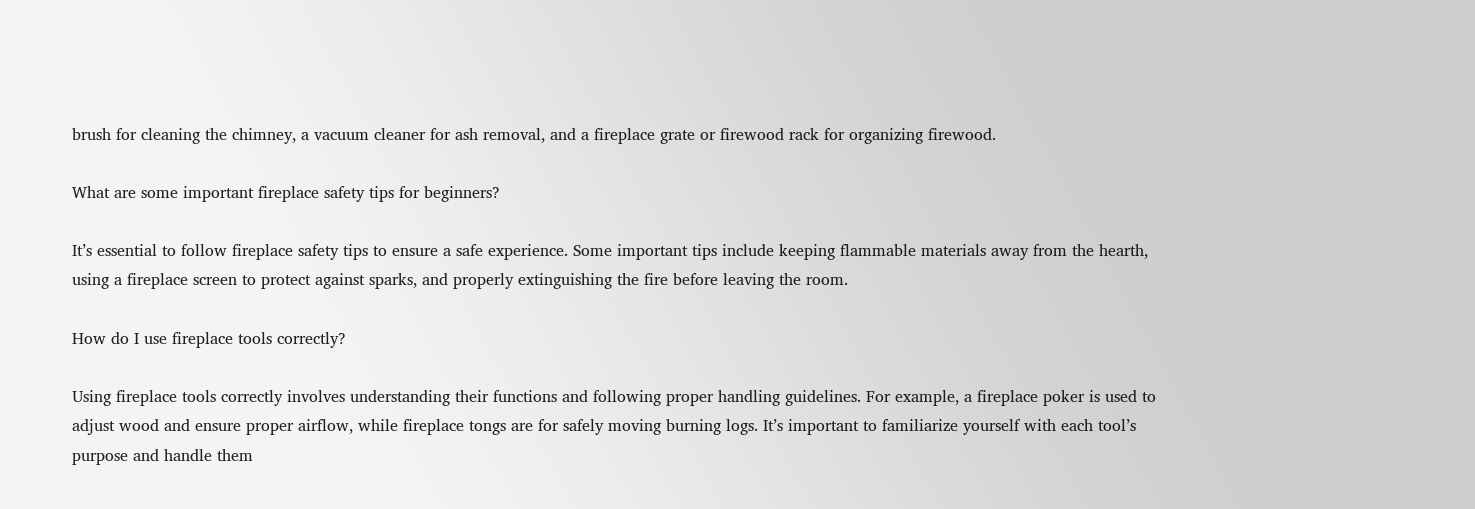brush for cleaning the chimney, a vacuum cleaner for ash removal, and a fireplace grate or firewood rack for organizing firewood.

What are some important fireplace safety tips for beginners?

It’s essential to follow fireplace safety tips to ensure a safe experience. Some important tips include keeping flammable materials away from the hearth, using a fireplace screen to protect against sparks, and properly extinguishing the fire before leaving the room.

How do I use fireplace tools correctly?

Using fireplace tools correctly involves understanding their functions and following proper handling guidelines. For example, a fireplace poker is used to adjust wood and ensure proper airflow, while fireplace tongs are for safely moving burning logs. It’s important to familiarize yourself with each tool’s purpose and handle them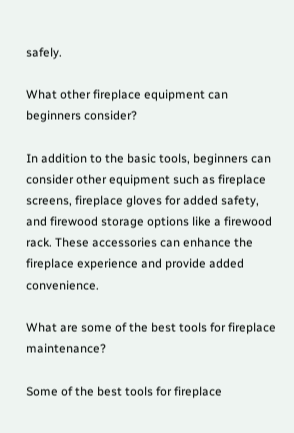safely.

What other fireplace equipment can beginners consider?

In addition to the basic tools, beginners can consider other equipment such as fireplace screens, fireplace gloves for added safety, and firewood storage options like a firewood rack. These accessories can enhance the fireplace experience and provide added convenience.

What are some of the best tools for fireplace maintenance?

Some of the best tools for fireplace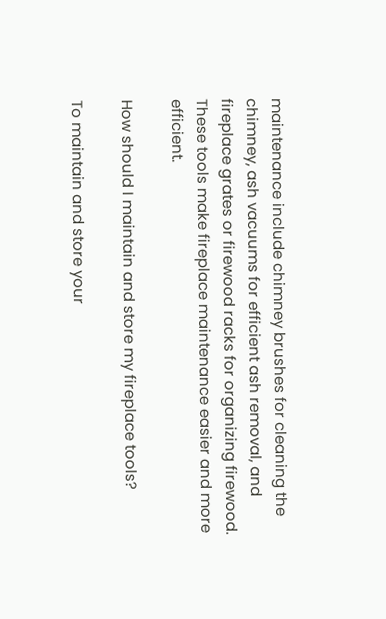maintenance include chimney brushes for cleaning the chimney, ash vacuums for efficient ash removal, and fireplace grates or firewood racks for organizing firewood. These tools make fireplace maintenance easier and more efficient.

How should I maintain and store my fireplace tools?

To maintain and store your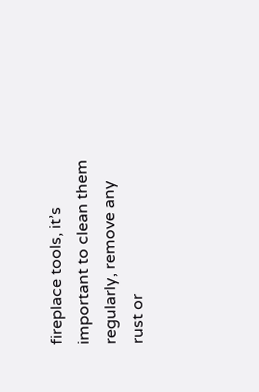fireplace tools, it’s important to clean them regularly, remove any rust or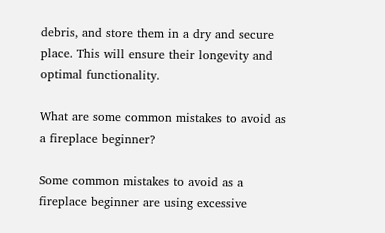debris, and store them in a dry and secure place. This will ensure their longevity and optimal functionality.

What are some common mistakes to avoid as a fireplace beginner?

Some common mistakes to avoid as a fireplace beginner are using excessive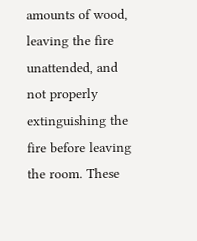amounts of wood, leaving the fire unattended, and not properly extinguishing the fire before leaving the room. These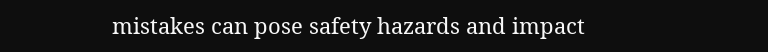mistakes can pose safety hazards and impact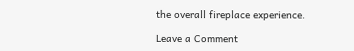the overall fireplace experience.

Leave a Comment